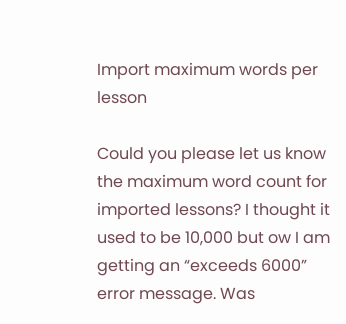Import maximum words per lesson

Could you please let us know the maximum word count for imported lessons? I thought it used to be 10,000 but ow I am getting an “exceeds 6000” error message. Was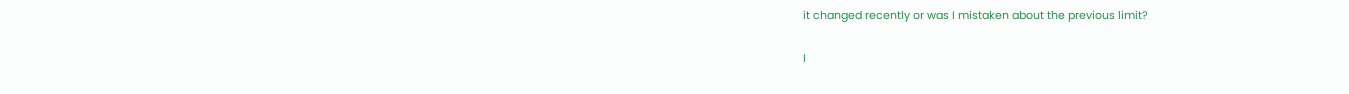it changed recently or was I mistaken about the previous limit?

I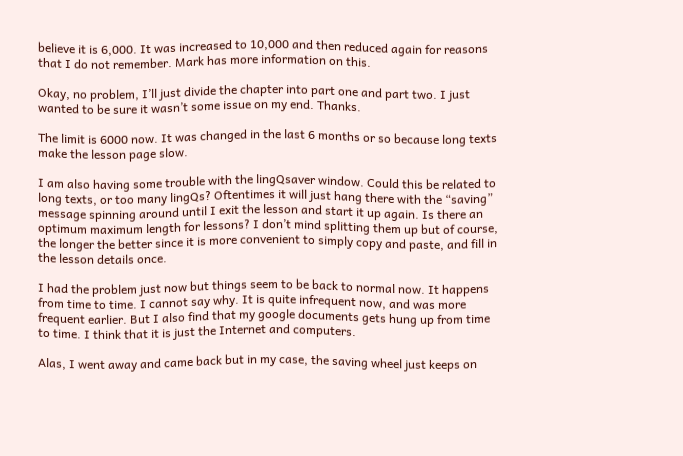believe it is 6,000. It was increased to 10,000 and then reduced again for reasons that I do not remember. Mark has more information on this.

Okay, no problem, I’ll just divide the chapter into part one and part two. I just wanted to be sure it wasn’t some issue on my end. Thanks.

The limit is 6000 now. It was changed in the last 6 months or so because long texts make the lesson page slow.

I am also having some trouble with the lingQsaver window. Could this be related to long texts, or too many lingQs? Oftentimes it will just hang there with the “saving” message spinning around until I exit the lesson and start it up again. Is there an optimum maximum length for lessons? I don’t mind splitting them up but of course, the longer the better since it is more convenient to simply copy and paste, and fill in the lesson details once.

I had the problem just now but things seem to be back to normal now. It happens from time to time. I cannot say why. It is quite infrequent now, and was more frequent earlier. But I also find that my google documents gets hung up from time to time. I think that it is just the Internet and computers.

Alas, I went away and came back but in my case, the saving wheel just keeps on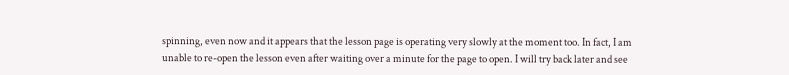spinning, even now and it appears that the lesson page is operating very slowly at the moment too. In fact, I am unable to re-open the lesson even after waiting over a minute for the page to open. I will try back later and see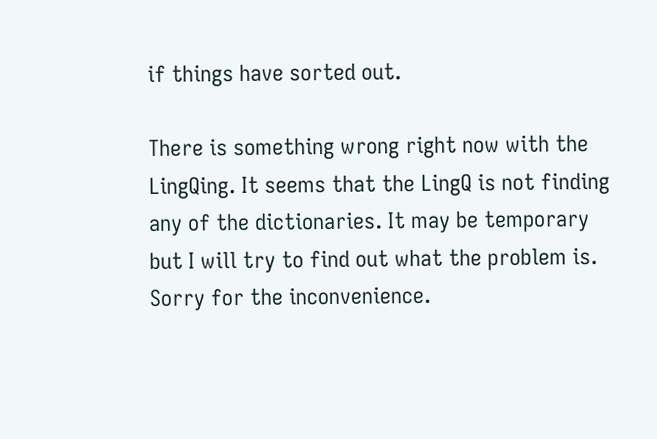if things have sorted out.

There is something wrong right now with the LingQing. It seems that the LingQ is not finding any of the dictionaries. It may be temporary but I will try to find out what the problem is. Sorry for the inconvenience.